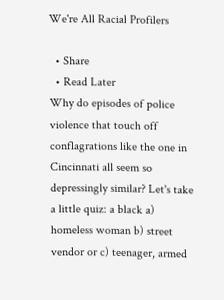We're All Racial Profilers

  • Share
  • Read Later
Why do episodes of police violence that touch off conflagrations like the one in Cincinnati all seem so depressingly similar? Let's take a little quiz: a black a) homeless woman b) street vendor or c) teenager, armed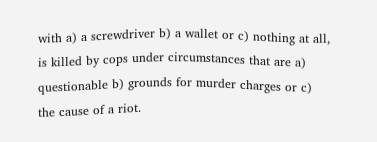with a) a screwdriver b) a wallet or c) nothing at all, is killed by cops under circumstances that are a) questionable b) grounds for murder charges or c) the cause of a riot.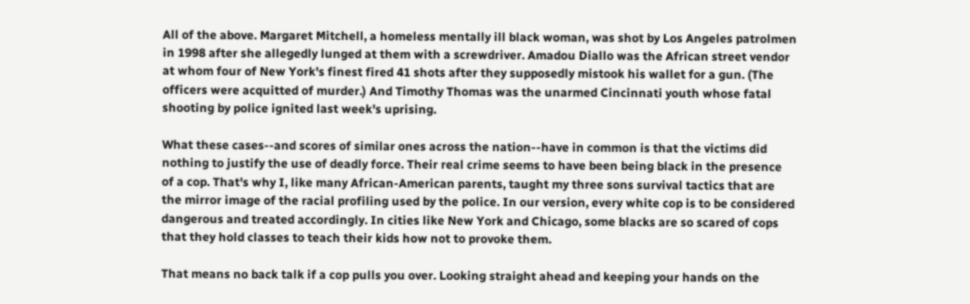All of the above. Margaret Mitchell, a homeless mentally ill black woman, was shot by Los Angeles patrolmen in 1998 after she allegedly lunged at them with a screwdriver. Amadou Diallo was the African street vendor at whom four of New York's finest fired 41 shots after they supposedly mistook his wallet for a gun. (The officers were acquitted of murder.) And Timothy Thomas was the unarmed Cincinnati youth whose fatal shooting by police ignited last week's uprising.

What these cases--and scores of similar ones across the nation--have in common is that the victims did nothing to justify the use of deadly force. Their real crime seems to have been being black in the presence of a cop. That's why I, like many African-American parents, taught my three sons survival tactics that are the mirror image of the racial profiling used by the police. In our version, every white cop is to be considered dangerous and treated accordingly. In cities like New York and Chicago, some blacks are so scared of cops that they hold classes to teach their kids how not to provoke them.

That means no back talk if a cop pulls you over. Looking straight ahead and keeping your hands on the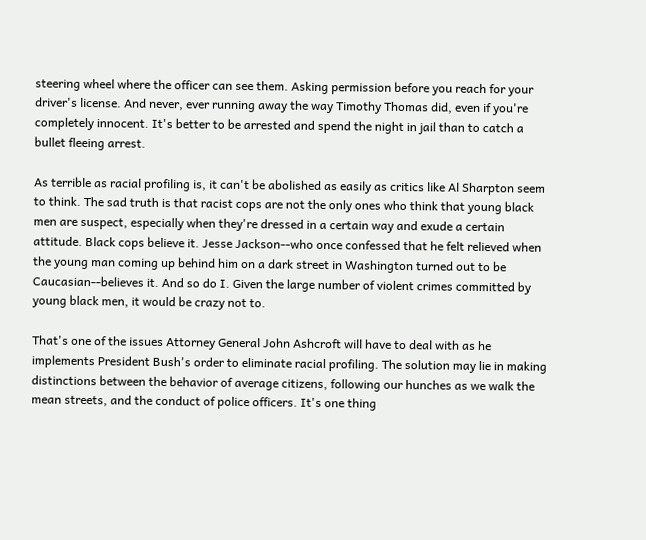steering wheel where the officer can see them. Asking permission before you reach for your driver's license. And never, ever running away the way Timothy Thomas did, even if you're completely innocent. It's better to be arrested and spend the night in jail than to catch a bullet fleeing arrest.

As terrible as racial profiling is, it can't be abolished as easily as critics like Al Sharpton seem to think. The sad truth is that racist cops are not the only ones who think that young black men are suspect, especially when they're dressed in a certain way and exude a certain attitude. Black cops believe it. Jesse Jackson--who once confessed that he felt relieved when the young man coming up behind him on a dark street in Washington turned out to be Caucasian--believes it. And so do I. Given the large number of violent crimes committed by young black men, it would be crazy not to.

That's one of the issues Attorney General John Ashcroft will have to deal with as he implements President Bush's order to eliminate racial profiling. The solution may lie in making distinctions between the behavior of average citizens, following our hunches as we walk the mean streets, and the conduct of police officers. It's one thing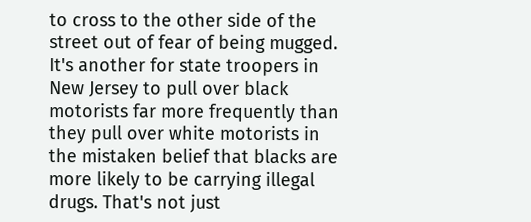to cross to the other side of the street out of fear of being mugged. It's another for state troopers in New Jersey to pull over black motorists far more frequently than they pull over white motorists in the mistaken belief that blacks are more likely to be carrying illegal drugs. That's not just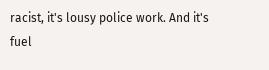racist, it's lousy police work. And it's fuel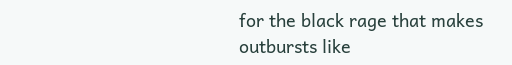for the black rage that makes outbursts like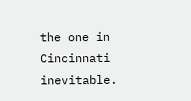the one in Cincinnati inevitable.